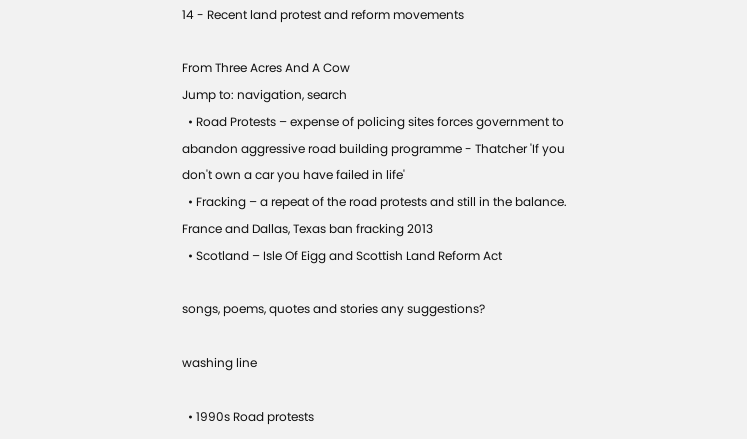14 - Recent land protest and reform movements

From Three Acres And A Cow
Jump to: navigation, search
  • Road Protests – expense of policing sites forces government to abandon aggressive road building programme - Thatcher 'If you don't own a car you have failed in life'
  • Fracking – a repeat of the road protests and still in the balance. France and Dallas, Texas ban fracking 2013
  • Scotland – Isle Of Eigg and Scottish Land Reform Act

songs, poems, quotes and stories any suggestions?

washing line

  • 1990s Road protests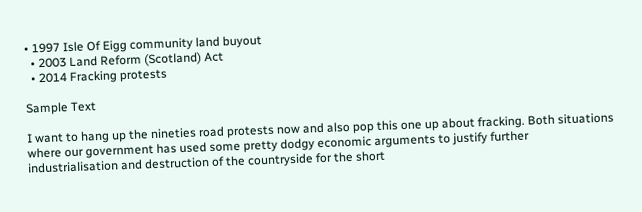• 1997 Isle Of Eigg community land buyout
  • 2003 Land Reform (Scotland) Act
  • 2014 Fracking protests

Sample Text

I want to hang up the nineties road protests now and also pop this one up about fracking. Both situations where our government has used some pretty dodgy economic arguments to justify further industrialisation and destruction of the countryside for the short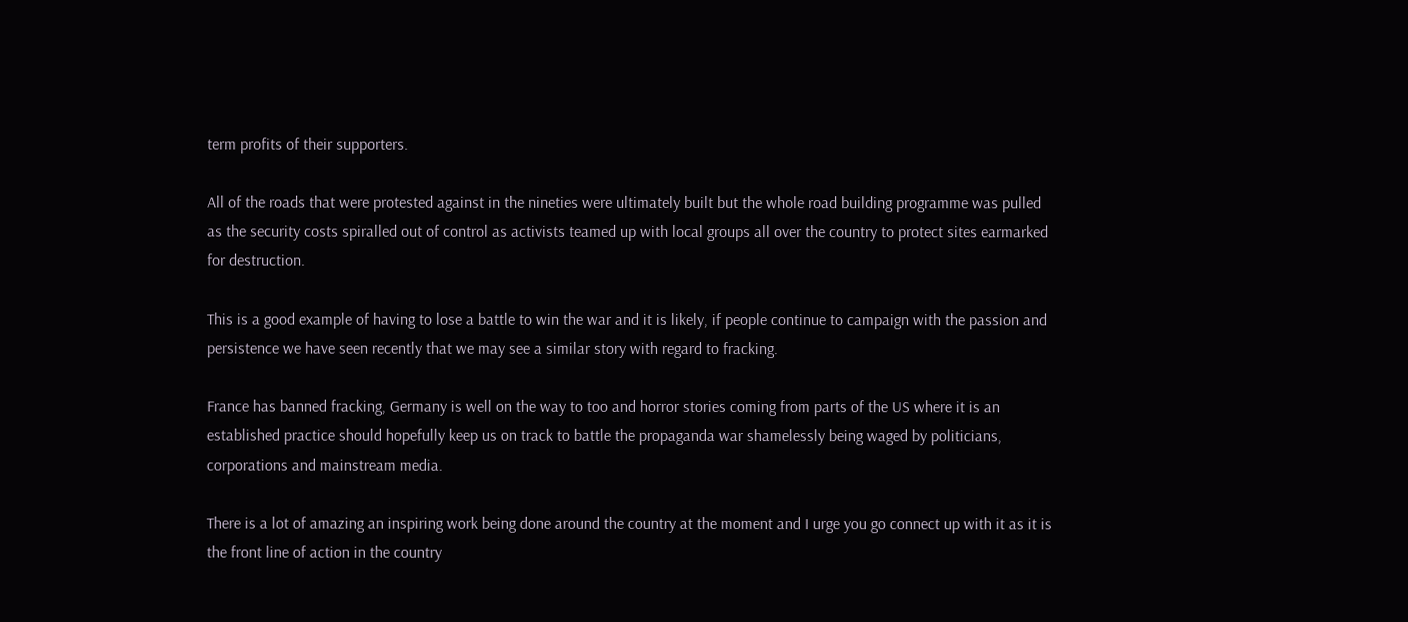term profits of their supporters.

All of the roads that were protested against in the nineties were ultimately built but the whole road building programme was pulled as the security costs spiralled out of control as activists teamed up with local groups all over the country to protect sites earmarked for destruction.

This is a good example of having to lose a battle to win the war and it is likely, if people continue to campaign with the passion and persistence we have seen recently that we may see a similar story with regard to fracking.

France has banned fracking, Germany is well on the way to too and horror stories coming from parts of the US where it is an established practice should hopefully keep us on track to battle the propaganda war shamelessly being waged by politicians, corporations and mainstream media.

There is a lot of amazing an inspiring work being done around the country at the moment and I urge you go connect up with it as it is the front line of action in the country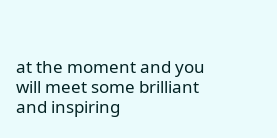at the moment and you will meet some brilliant and inspiring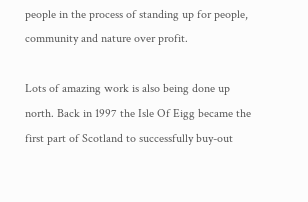people in the process of standing up for people, community and nature over profit.

Lots of amazing work is also being done up north. Back in 1997 the Isle Of Eigg became the first part of Scotland to successfully buy-out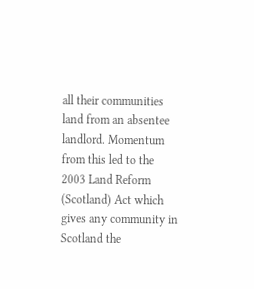all their communities land from an absentee landlord. Momentum from this led to the 2003 Land Reform (Scotland) Act which gives any community in Scotland the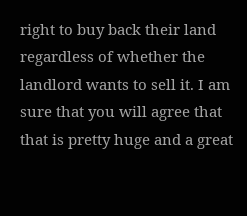right to buy back their land regardless of whether the landlord wants to sell it. I am sure that you will agree that that is pretty huge and a great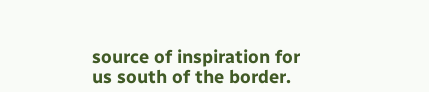source of inspiration for us south of the border.